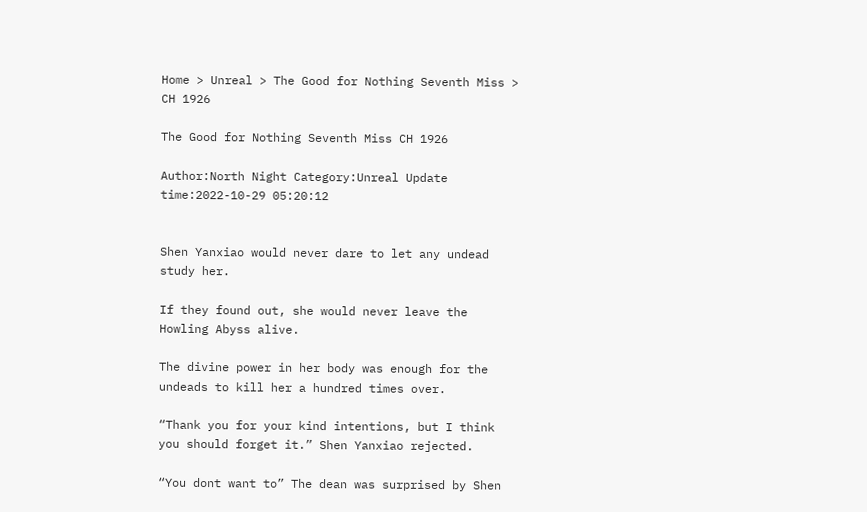Home > Unreal > The Good for Nothing Seventh Miss > CH 1926

The Good for Nothing Seventh Miss CH 1926

Author:North Night Category:Unreal Update time:2022-10-29 05:20:12


Shen Yanxiao would never dare to let any undead study her.

If they found out, she would never leave the Howling Abyss alive.

The divine power in her body was enough for the undeads to kill her a hundred times over.

“Thank you for your kind intentions, but I think you should forget it.” Shen Yanxiao rejected.

“You dont want to” The dean was surprised by Shen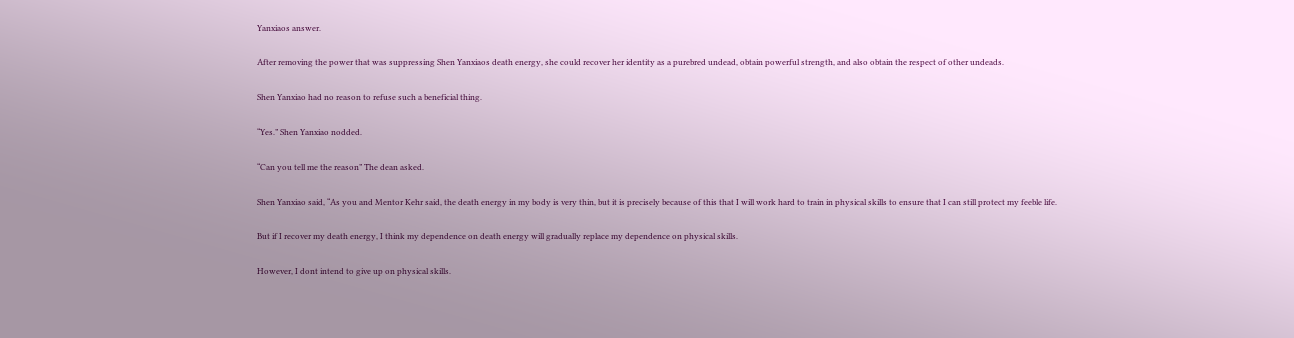Yanxiaos answer.

After removing the power that was suppressing Shen Yanxiaos death energy, she could recover her identity as a purebred undead, obtain powerful strength, and also obtain the respect of other undeads.

Shen Yanxiao had no reason to refuse such a beneficial thing.

“Yes.” Shen Yanxiao nodded.

“Can you tell me the reason” The dean asked.

Shen Yanxiao said, “As you and Mentor Kehr said, the death energy in my body is very thin, but it is precisely because of this that I will work hard to train in physical skills to ensure that I can still protect my feeble life.

But if I recover my death energy, I think my dependence on death energy will gradually replace my dependence on physical skills.

However, I dont intend to give up on physical skills.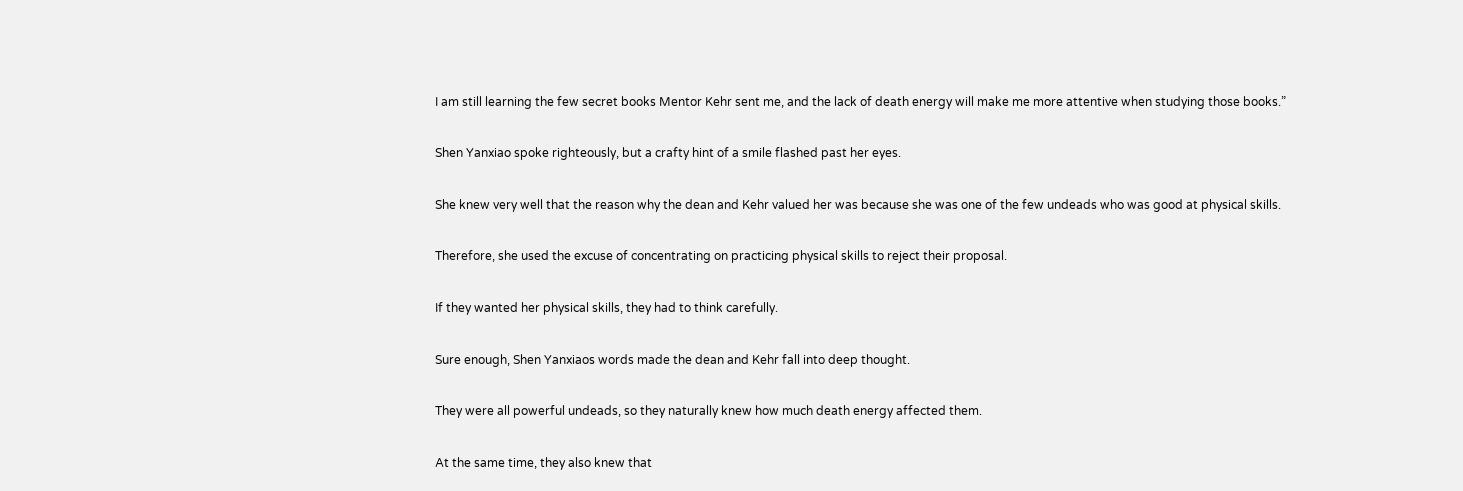I am still learning the few secret books Mentor Kehr sent me, and the lack of death energy will make me more attentive when studying those books.”

Shen Yanxiao spoke righteously, but a crafty hint of a smile flashed past her eyes.

She knew very well that the reason why the dean and Kehr valued her was because she was one of the few undeads who was good at physical skills.

Therefore, she used the excuse of concentrating on practicing physical skills to reject their proposal.

If they wanted her physical skills, they had to think carefully.

Sure enough, Shen Yanxiaos words made the dean and Kehr fall into deep thought.

They were all powerful undeads, so they naturally knew how much death energy affected them.

At the same time, they also knew that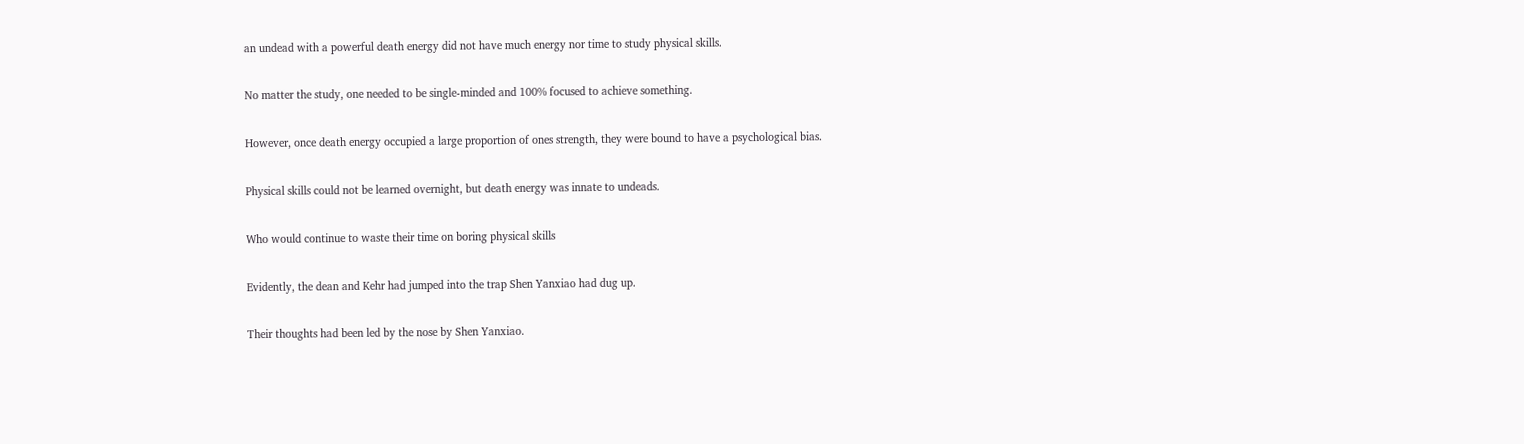an undead with a powerful death energy did not have much energy nor time to study physical skills.

No matter the study, one needed to be single-minded and 100% focused to achieve something.

However, once death energy occupied a large proportion of ones strength, they were bound to have a psychological bias.

Physical skills could not be learned overnight, but death energy was innate to undeads.

Who would continue to waste their time on boring physical skills

Evidently, the dean and Kehr had jumped into the trap Shen Yanxiao had dug up.

Their thoughts had been led by the nose by Shen Yanxiao.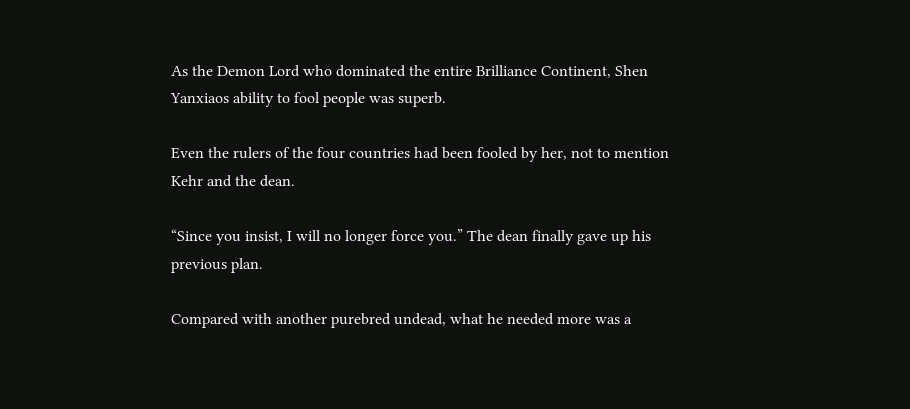As the Demon Lord who dominated the entire Brilliance Continent, Shen Yanxiaos ability to fool people was superb.

Even the rulers of the four countries had been fooled by her, not to mention Kehr and the dean.

“Since you insist, I will no longer force you.” The dean finally gave up his previous plan.

Compared with another purebred undead, what he needed more was a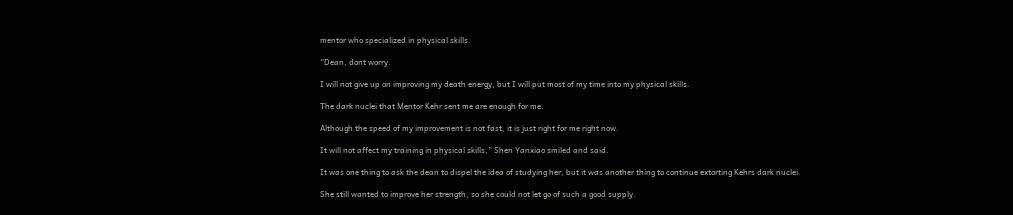mentor who specialized in physical skills.

“Dean, dont worry.

I will not give up on improving my death energy, but I will put most of my time into my physical skills.

The dark nuclei that Mentor Kehr sent me are enough for me.

Although the speed of my improvement is not fast, it is just right for me right now.

It will not affect my training in physical skills,” Shen Yanxiao smiled and said.

It was one thing to ask the dean to dispel the idea of studying her, but it was another thing to continue extorting Kehrs dark nuclei.

She still wanted to improve her strength, so she could not let go of such a good supply.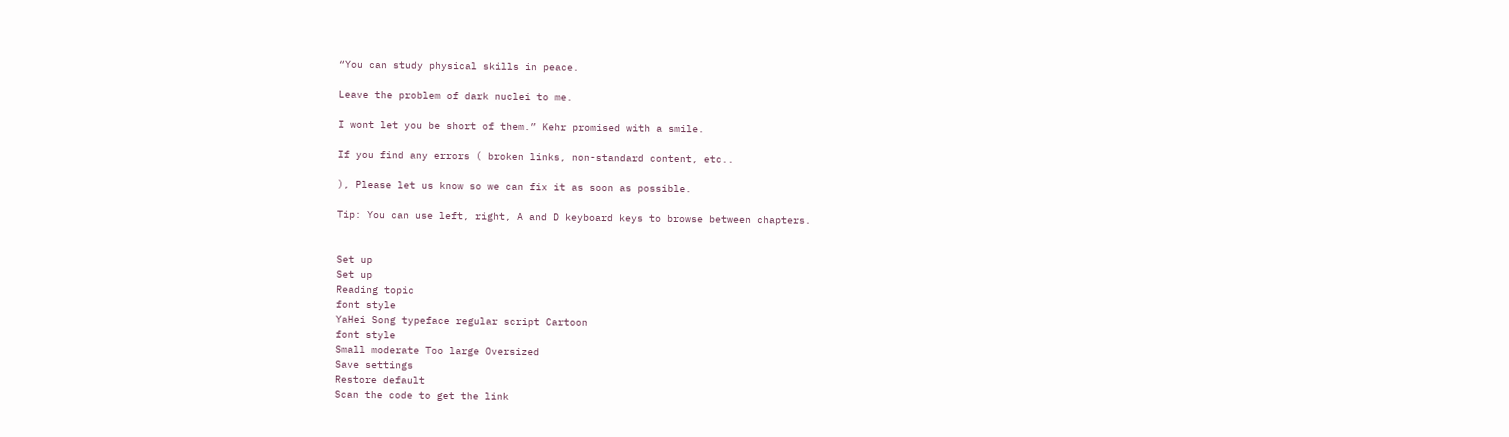“You can study physical skills in peace.

Leave the problem of dark nuclei to me.

I wont let you be short of them.” Kehr promised with a smile.

If you find any errors ( broken links, non-standard content, etc..

), Please let us know so we can fix it as soon as possible.

Tip: You can use left, right, A and D keyboard keys to browse between chapters.


Set up
Set up
Reading topic
font style
YaHei Song typeface regular script Cartoon
font style
Small moderate Too large Oversized
Save settings
Restore default
Scan the code to get the link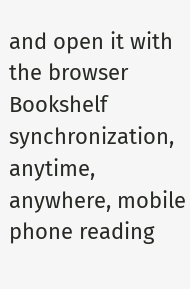and open it with the browser
Bookshelf synchronization, anytime, anywhere, mobile phone reading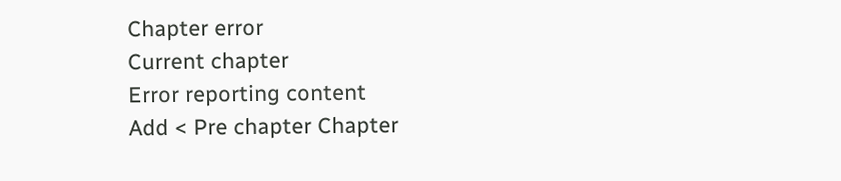Chapter error
Current chapter
Error reporting content
Add < Pre chapter Chapter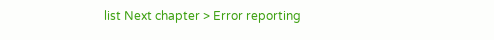list Next chapter > Error reporting